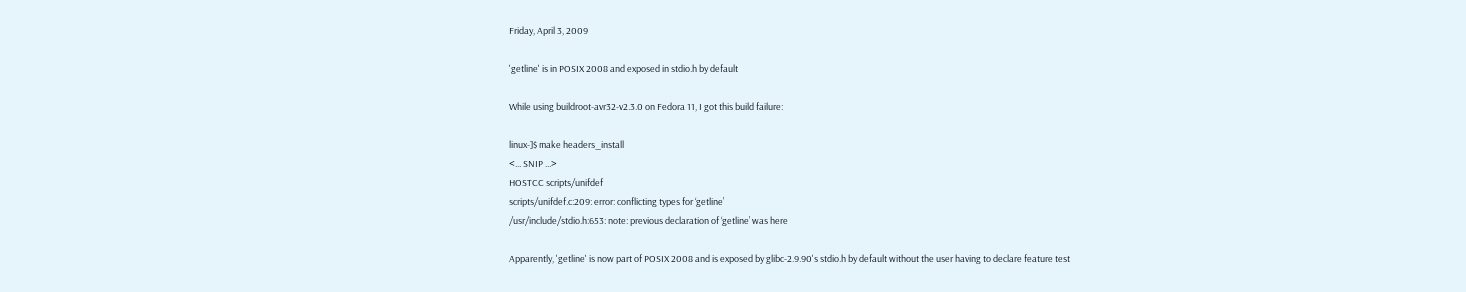Friday, April 3, 2009

'getline' is in POSIX 2008 and exposed in stdio.h by default

While using buildroot-avr32-v2.3.0 on Fedora 11, I got this build failure:

linux-]$ make headers_install
<... SNIP ...>
HOSTCC scripts/unifdef
scripts/unifdef.c:209: error: conflicting types for ‘getline’
/usr/include/stdio.h:653: note: previous declaration of ‘getline’ was here

Apparently, 'getline' is now part of POSIX 2008 and is exposed by glibc-2.9.90's stdio.h by default without the user having to declare feature test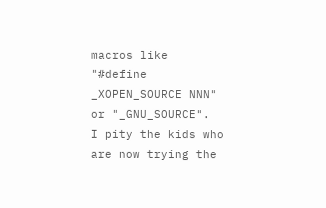macros like "#define _XOPEN_SOURCE NNN" or "_GNU_SOURCE".
I pity the kids who are now trying the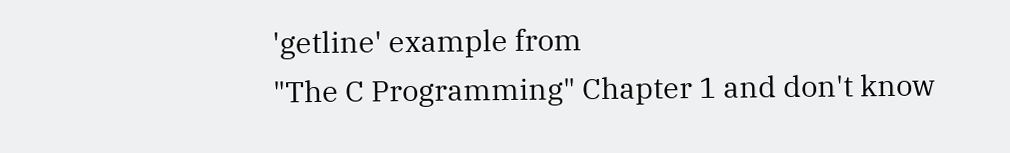'getline' example from
"The C Programming" Chapter 1 and don't know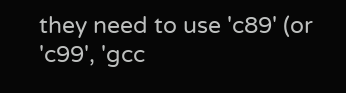they need to use 'c89' (or 'c99', 'gcc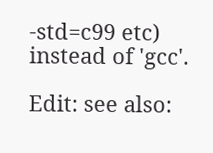-std=c99 etc) instead of 'gcc'.

Edit: see also: